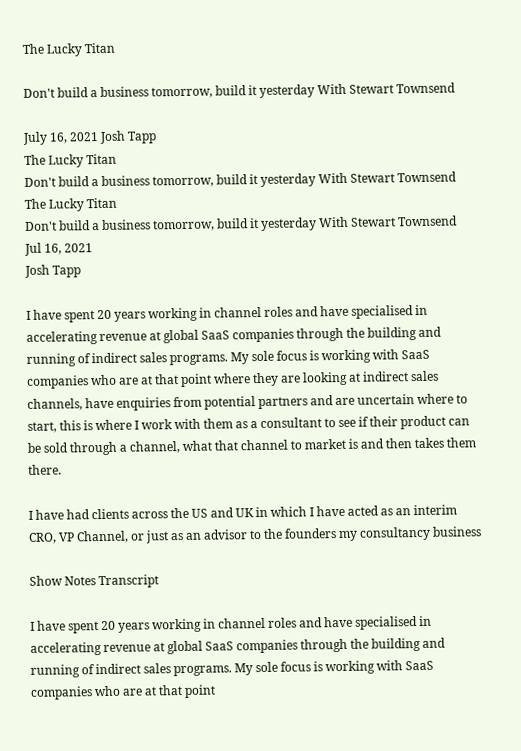The Lucky Titan

Don't build a business tomorrow, build it yesterday With Stewart Townsend

July 16, 2021 Josh Tapp
The Lucky Titan
Don't build a business tomorrow, build it yesterday With Stewart Townsend
The Lucky Titan
Don't build a business tomorrow, build it yesterday With Stewart Townsend
Jul 16, 2021
Josh Tapp

I have spent 20 years working in channel roles and have specialised in accelerating revenue at global SaaS companies through the building and running of indirect sales programs. My sole focus is working with SaaS companies who are at that point where they are looking at indirect sales channels, have enquiries from potential partners and are uncertain where to start, this is where I work with them as a consultant to see if their product can be sold through a channel, what that channel to market is and then takes them there.

I have had clients across the US and UK in which I have acted as an interim CRO, VP Channel, or just as an advisor to the founders my consultancy business

Show Notes Transcript

I have spent 20 years working in channel roles and have specialised in accelerating revenue at global SaaS companies through the building and running of indirect sales programs. My sole focus is working with SaaS companies who are at that point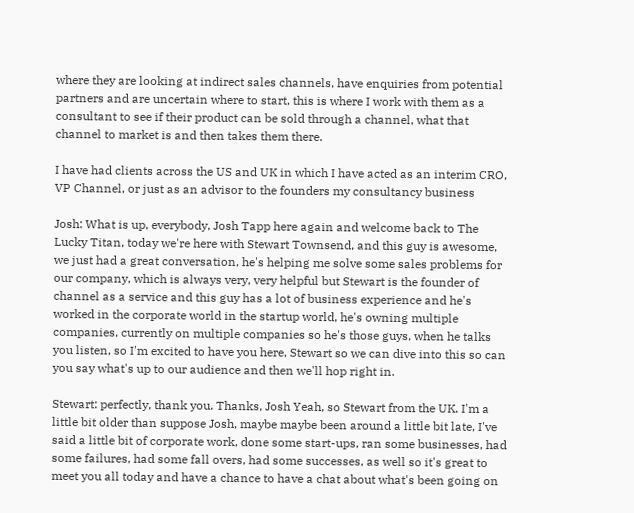where they are looking at indirect sales channels, have enquiries from potential partners and are uncertain where to start, this is where I work with them as a consultant to see if their product can be sold through a channel, what that channel to market is and then takes them there.

I have had clients across the US and UK in which I have acted as an interim CRO, VP Channel, or just as an advisor to the founders my consultancy business

Josh: What is up, everybody, Josh Tapp here again and welcome back to The Lucky Titan, today we're here with Stewart Townsend, and this guy is awesome, we just had a great conversation, he's helping me solve some sales problems for our company, which is always very, very helpful but Stewart is the founder of channel as a service and this guy has a lot of business experience and he's worked in the corporate world in the startup world, he's owning multiple companies, currently on multiple companies so he's those guys, when he talks you listen, so I'm excited to have you here, Stewart so we can dive into this so can you say what's up to our audience and then we'll hop right in.

Stewart: perfectly, thank you. Thanks, Josh Yeah, so Stewart from the UK. I'm a little bit older than suppose Josh, maybe maybe been around a little bit late, I've said a little bit of corporate work, done some start-ups, ran some businesses, had some failures, had some fall overs, had some successes, as well so it's great to meet you all today and have a chance to have a chat about what's been going on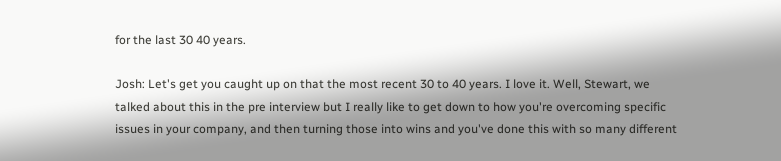for the last 30 40 years.

Josh: Let's get you caught up on that the most recent 30 to 40 years. I love it. Well, Stewart, we talked about this in the pre interview but I really like to get down to how you're overcoming specific issues in your company, and then turning those into wins and you've done this with so many different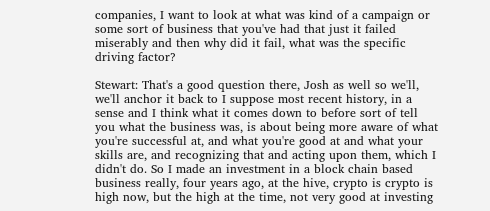companies, I want to look at what was kind of a campaign or some sort of business that you've had that just it failed miserably and then why did it fail, what was the specific driving factor?

Stewart: That's a good question there, Josh as well so we'll, we'll anchor it back to I suppose most recent history, in a sense and I think what it comes down to before sort of tell you what the business was, is about being more aware of what you're successful at, and what you're good at and what your skills are, and recognizing that and acting upon them, which I didn't do. So I made an investment in a block chain based business really, four years ago, at the hive, crypto is crypto is high now, but the high at the time, not very good at investing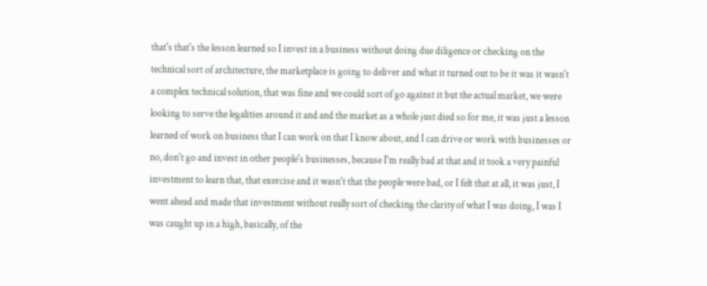that's that's the lesson learned so I invest in a business without doing due diligence or checking on the technical sort of architecture, the marketplace is going to deliver and what it turned out to be it was it wasn't a complex technical solution, that was fine and we could sort of go against it but the actual market, we were looking to serve the legalities around it and and the market as a whole just died so for me, it was just a lesson learned of work on business that I can work on that I know about, and I can drive or work with businesses or no, don't go and invest in other people's businesses, because I'm really bad at that and it took a very painful investment to learn that, that exercise and it wasn't that the people were bad, or I felt that at all, it was just, I went ahead and made that investment without really sort of checking the clarity of what I was doing, I was I was caught up in a high, basically, of the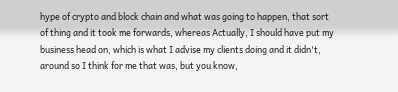hype of crypto and block chain and what was going to happen, that sort of thing and it took me forwards, whereas Actually, I should have put my business head on, which is what I advise my clients doing and it didn't, around so I think for me that was, but you know,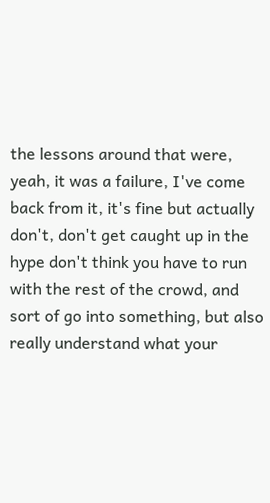the lessons around that were, yeah, it was a failure, I've come back from it, it's fine but actually don't, don't get caught up in the hype don't think you have to run with the rest of the crowd, and sort of go into something, but also really understand what your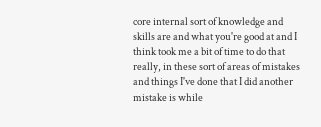core internal sort of knowledge and skills are and what you're good at and I think took me a bit of time to do that really, in these sort of areas of mistakes and things I've done that I did another mistake is while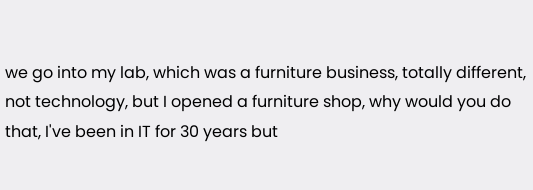we go into my lab, which was a furniture business, totally different, not technology, but I opened a furniture shop, why would you do that, I've been in IT for 30 years but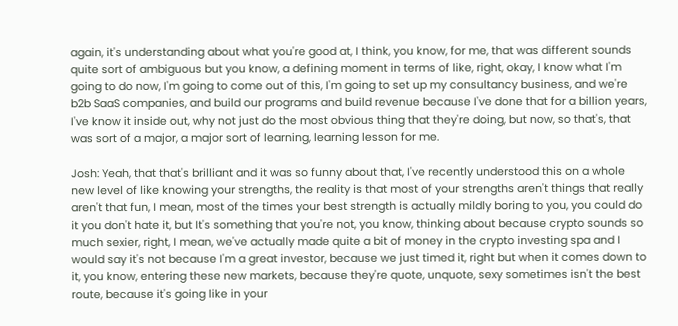again, it's understanding about what you're good at, I think, you know, for me, that was different sounds quite sort of ambiguous but you know, a defining moment in terms of like, right, okay, I know what I'm going to do now, I'm going to come out of this, I'm going to set up my consultancy business, and we're b2b SaaS companies, and build our programs and build revenue because I've done that for a billion years, I've know it inside out, why not just do the most obvious thing that they're doing, but now, so that's, that was sort of a major, a major sort of learning, learning lesson for me.

Josh: Yeah, that that's brilliant and it was so funny about that, I've recently understood this on a whole new level of like knowing your strengths, the reality is that most of your strengths aren't things that really aren't that fun, I mean, most of the times your best strength is actually mildly boring to you, you could do it you don't hate it, but It's something that you're not, you know, thinking about because crypto sounds so much sexier, right, I mean, we've actually made quite a bit of money in the crypto investing spa and I would say it's not because I'm a great investor, because we just timed it, right but when it comes down to it, you know, entering these new markets, because they're quote, unquote, sexy sometimes isn't the best route, because it's going like in your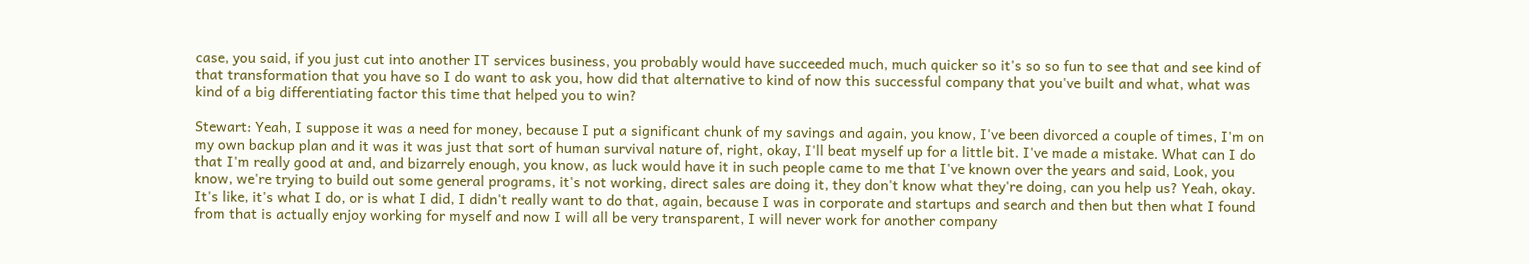case, you said, if you just cut into another IT services business, you probably would have succeeded much, much quicker so it's so so fun to see that and see kind of that transformation that you have so I do want to ask you, how did that alternative to kind of now this successful company that you've built and what, what was kind of a big differentiating factor this time that helped you to win?

Stewart: Yeah, I suppose it was a need for money, because I put a significant chunk of my savings and again, you know, I've been divorced a couple of times, I'm on my own backup plan and it was it was just that sort of human survival nature of, right, okay, I'll beat myself up for a little bit. I've made a mistake. What can I do that I'm really good at and, and bizarrely enough, you know, as luck would have it in such people came to me that I've known over the years and said, Look, you know, we're trying to build out some general programs, it's not working, direct sales are doing it, they don't know what they're doing, can you help us? Yeah, okay. It's like, it's what I do, or is what I did, I didn't really want to do that, again, because I was in corporate and startups and search and then but then what I found from that is actually enjoy working for myself and now I will all be very transparent, I will never work for another company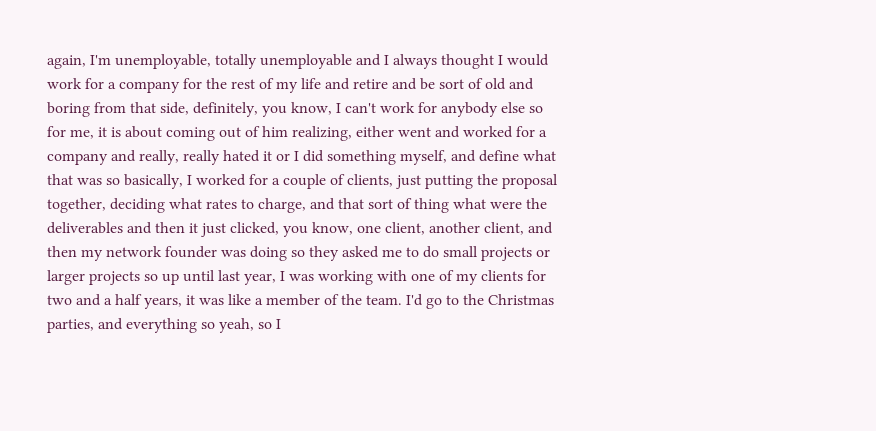again, I'm unemployable, totally unemployable and I always thought I would work for a company for the rest of my life and retire and be sort of old and boring from that side, definitely, you know, I can't work for anybody else so for me, it is about coming out of him realizing, either went and worked for a company and really, really hated it or I did something myself, and define what that was so basically, I worked for a couple of clients, just putting the proposal together, deciding what rates to charge, and that sort of thing what were the deliverables and then it just clicked, you know, one client, another client, and then my network founder was doing so they asked me to do small projects or larger projects so up until last year, I was working with one of my clients for two and a half years, it was like a member of the team. I'd go to the Christmas parties, and everything so yeah, so I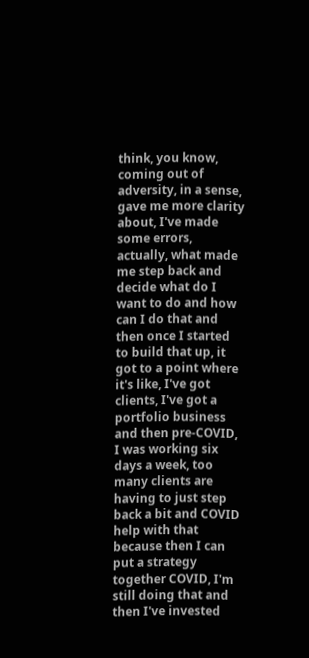think, you know, coming out of adversity, in a sense, gave me more clarity about, I've made some errors, actually, what made me step back and decide what do I want to do and how can I do that and then once I started to build that up, it got to a point where it's like, I've got clients, I've got a portfolio business and then pre-COVID, I was working six days a week, too many clients are having to just step back a bit and COVID help with that because then I can put a strategy together COVID, I'm still doing that and then I've invested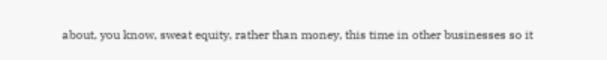about, you know, sweat equity, rather than money, this time in other businesses so it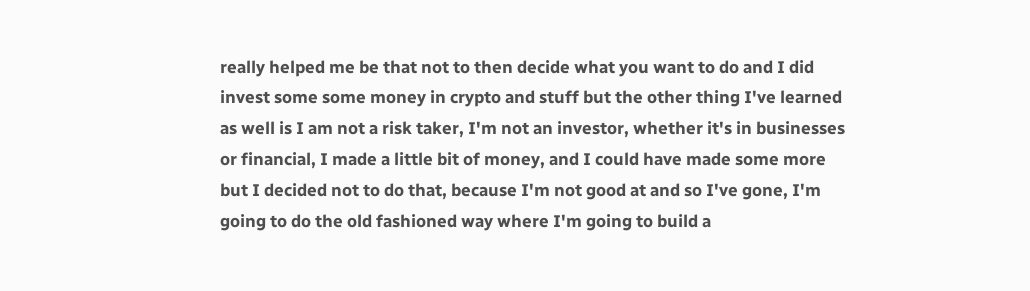really helped me be that not to then decide what you want to do and I did invest some some money in crypto and stuff but the other thing I've learned as well is I am not a risk taker, I'm not an investor, whether it's in businesses or financial, I made a little bit of money, and I could have made some more but I decided not to do that, because I'm not good at and so I've gone, I'm going to do the old fashioned way where I'm going to build a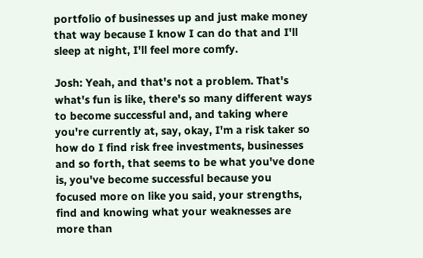portfolio of businesses up and just make money that way because I know I can do that and I'll sleep at night, I'll feel more comfy.

Josh: Yeah, and that's not a problem. That's what's fun is like, there's so many different ways to become successful and, and taking where you're currently at, say, okay, I'm a risk taker so how do I find risk free investments, businesses and so forth, that seems to be what you've done is, you've become successful because you focused more on like you said, your strengths, find and knowing what your weaknesses are more than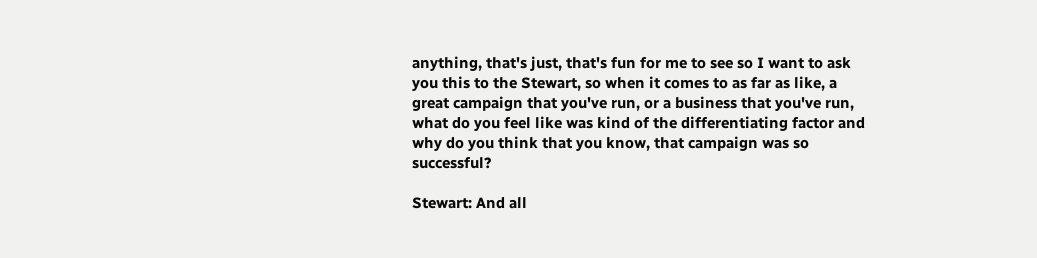anything, that's just, that's fun for me to see so I want to ask you this to the Stewart, so when it comes to as far as like, a great campaign that you've run, or a business that you've run, what do you feel like was kind of the differentiating factor and why do you think that you know, that campaign was so successful?

Stewart: And all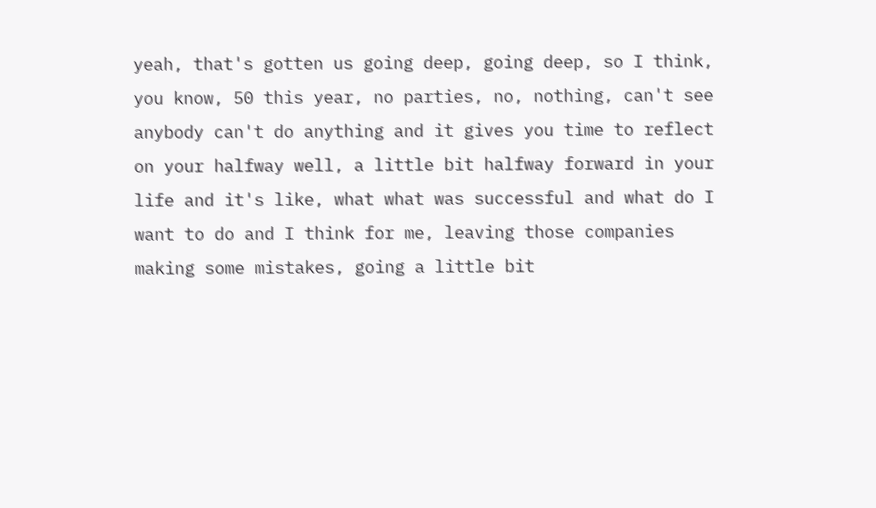yeah, that's gotten us going deep, going deep, so I think, you know, 50 this year, no parties, no, nothing, can't see anybody can't do anything and it gives you time to reflect on your halfway well, a little bit halfway forward in your life and it's like, what what was successful and what do I want to do and I think for me, leaving those companies making some mistakes, going a little bit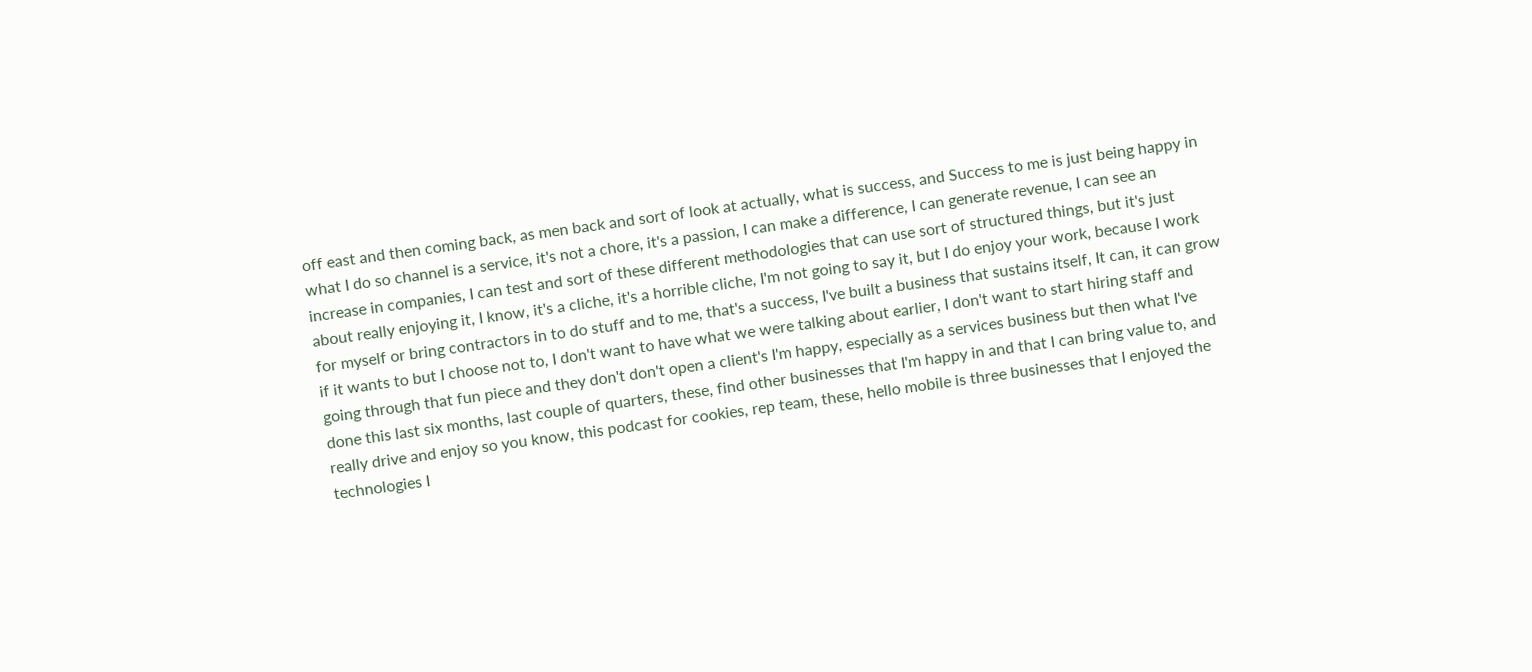off east and then coming back, as men back and sort of look at actually, what is success, and Success to me is just being happy in what I do so channel is a service, it's not a chore, it's a passion, I can make a difference, I can generate revenue, I can see an increase in companies, I can test and sort of these different methodologies that can use sort of structured things, but it's just about really enjoying it, I know, it's a cliche, it's a horrible cliche, I'm not going to say it, but I do enjoy your work, because I work for myself or bring contractors in to do stuff and to me, that's a success, I've built a business that sustains itself, It can, it can grow if it wants to but I choose not to, I don't want to have what we were talking about earlier, I don't want to start hiring staff and going through that fun piece and they don't don't open a client's I'm happy, especially as a services business but then what I've done this last six months, last couple of quarters, these, find other businesses that I'm happy in and that I can bring value to, and really drive and enjoy so you know, this podcast for cookies, rep team, these, hello mobile is three businesses that I enjoyed the technologies I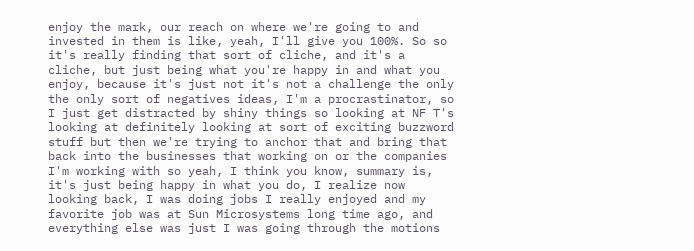enjoy the mark, our reach on where we're going to and invested in them is like, yeah, I'll give you 100%. So so it's really finding that sort of cliche, and it's a cliche, but just being what you're happy in and what you enjoy, because it's just not it's not a challenge the only the only sort of negatives ideas, I'm a procrastinator, so I just get distracted by shiny things so looking at NF T's looking at definitely looking at sort of exciting buzzword stuff but then we're trying to anchor that and bring that back into the businesses that working on or the companies I'm working with so yeah, I think you know, summary is, it's just being happy in what you do, I realize now looking back, I was doing jobs I really enjoyed and my favorite job was at Sun Microsystems long time ago, and everything else was just I was going through the motions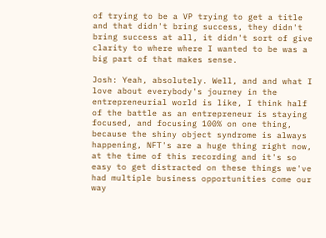of trying to be a VP trying to get a title and that didn't bring success, they didn't bring success at all, it didn't sort of give clarity to where where I wanted to be was a big part of that makes sense.

Josh: Yeah, absolutely. Well, and and what I love about everybody's journey in the entrepreneurial world is like, I think half of the battle as an entrepreneur is staying focused, and focusing 100% on one thing, because the shiny object syndrome is always happening, NFT's are a huge thing right now, at the time of this recording and it's so easy to get distracted on these things we've had multiple business opportunities come our way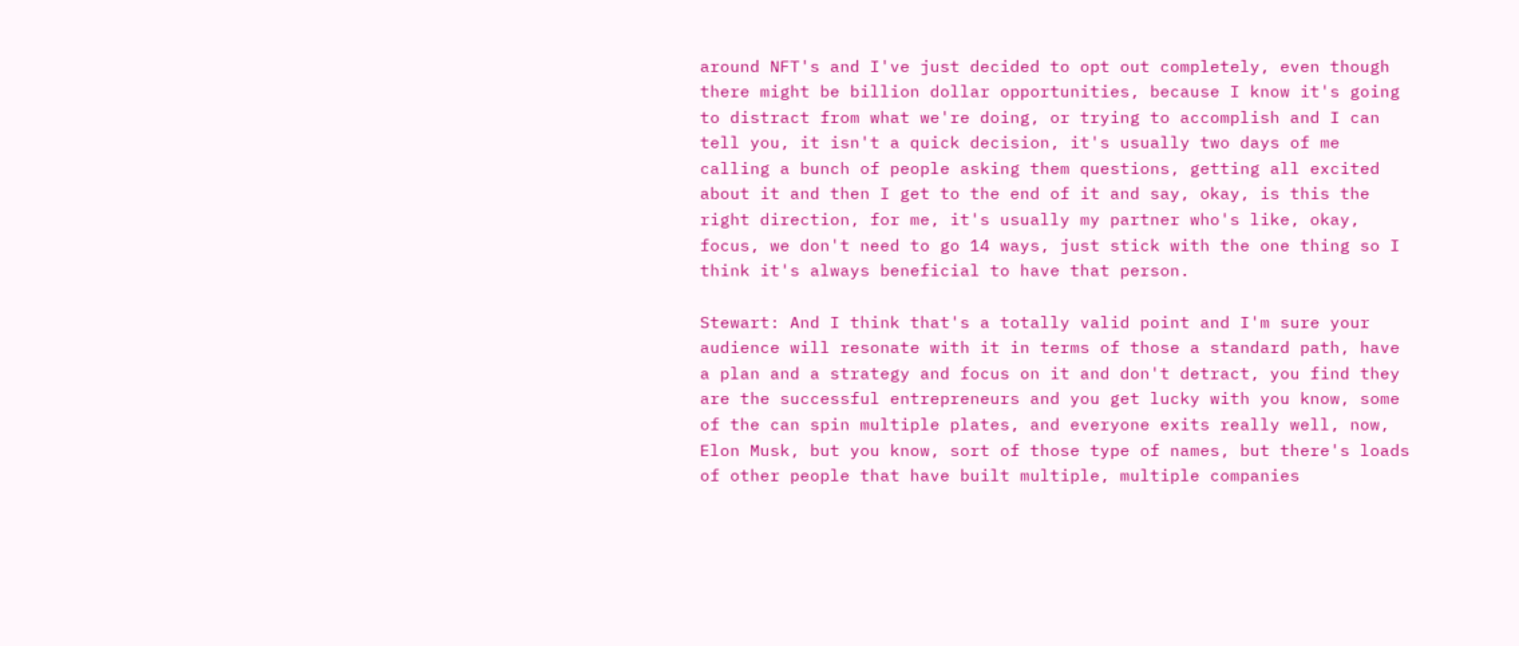around NFT's and I've just decided to opt out completely, even though there might be billion dollar opportunities, because I know it's going to distract from what we're doing, or trying to accomplish and I can tell you, it isn't a quick decision, it's usually two days of me calling a bunch of people asking them questions, getting all excited about it and then I get to the end of it and say, okay, is this the right direction, for me, it's usually my partner who's like, okay, focus, we don't need to go 14 ways, just stick with the one thing so I think it's always beneficial to have that person.

Stewart: And I think that's a totally valid point and I'm sure your audience will resonate with it in terms of those a standard path, have a plan and a strategy and focus on it and don't detract, you find they are the successful entrepreneurs and you get lucky with you know, some of the can spin multiple plates, and everyone exits really well, now, Elon Musk, but you know, sort of those type of names, but there's loads of other people that have built multiple, multiple companies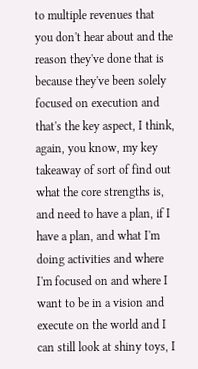to multiple revenues that you don't hear about and the reason they've done that is because they've been solely focused on execution and that's the key aspect, I think, again, you know, my key takeaway of sort of find out what the core strengths is, and need to have a plan, if I have a plan, and what I'm doing activities and where I'm focused on and where I want to be in a vision and execute on the world and I can still look at shiny toys, I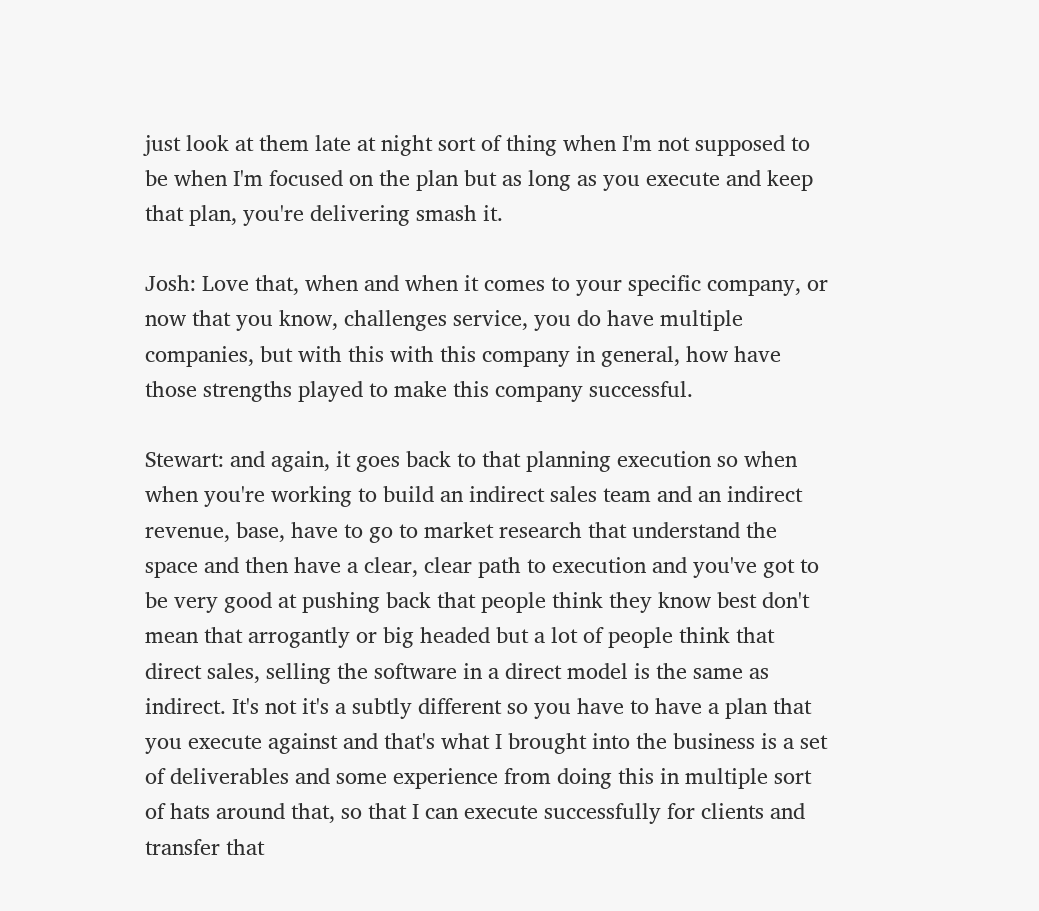just look at them late at night sort of thing when I'm not supposed to be when I'm focused on the plan but as long as you execute and keep that plan, you're delivering smash it.

Josh: Love that, when and when it comes to your specific company, or now that you know, challenges service, you do have multiple companies, but with this with this company in general, how have those strengths played to make this company successful.

Stewart: and again, it goes back to that planning execution so when when you're working to build an indirect sales team and an indirect revenue, base, have to go to market research that understand the space and then have a clear, clear path to execution and you've got to be very good at pushing back that people think they know best don't mean that arrogantly or big headed but a lot of people think that direct sales, selling the software in a direct model is the same as indirect. It's not it's a subtly different so you have to have a plan that you execute against and that's what I brought into the business is a set of deliverables and some experience from doing this in multiple sort of hats around that, so that I can execute successfully for clients and transfer that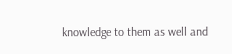knowledge to them as well and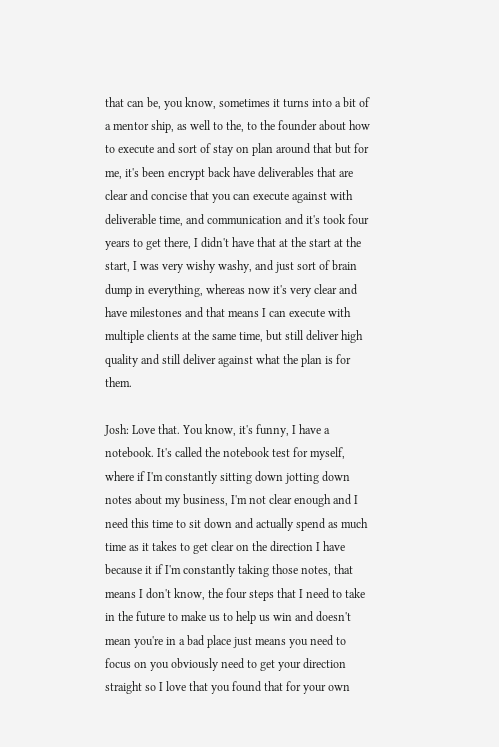that can be, you know, sometimes it turns into a bit of a mentor ship, as well to the, to the founder about how to execute and sort of stay on plan around that but for me, it's been encrypt back have deliverables that are clear and concise that you can execute against with deliverable time, and communication and it's took four years to get there, I didn't have that at the start at the start, I was very wishy washy, and just sort of brain dump in everything, whereas now it's very clear and have milestones and that means I can execute with multiple clients at the same time, but still deliver high quality and still deliver against what the plan is for them.

Josh: Love that. You know, it's funny, I have a notebook. It's called the notebook test for myself, where if I'm constantly sitting down jotting down notes about my business, I'm not clear enough and I need this time to sit down and actually spend as much time as it takes to get clear on the direction I have because it if I'm constantly taking those notes, that means I don't know, the four steps that I need to take in the future to make us to help us win and doesn't mean you're in a bad place just means you need to focus on you obviously need to get your direction straight so I love that you found that for your own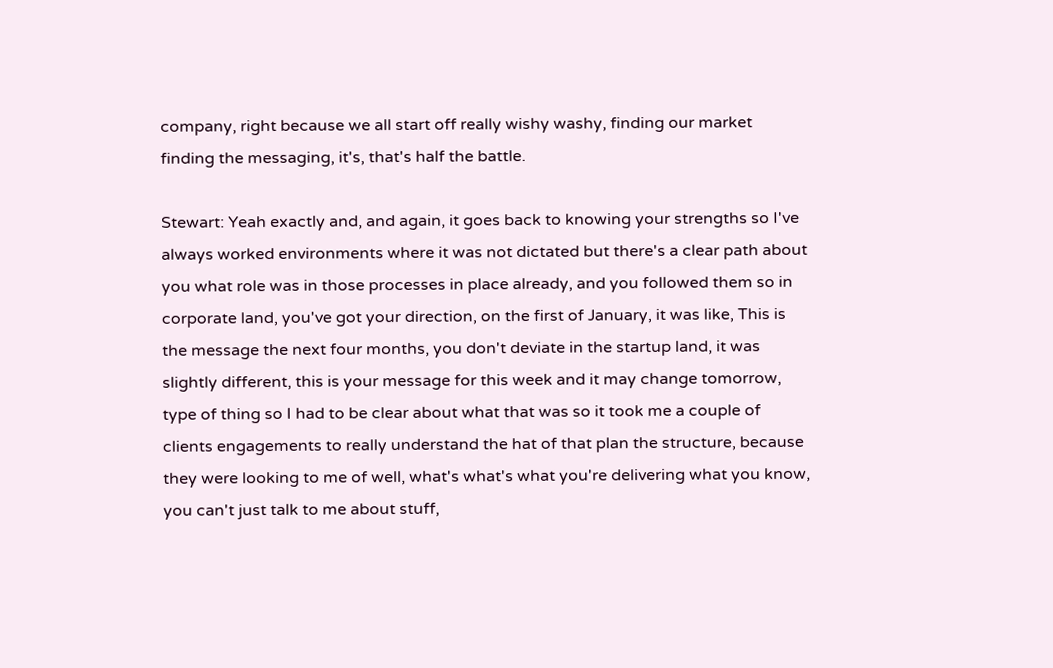company, right because we all start off really wishy washy, finding our market finding the messaging, it's, that's half the battle.

Stewart: Yeah exactly and, and again, it goes back to knowing your strengths so I've always worked environments where it was not dictated but there's a clear path about you what role was in those processes in place already, and you followed them so in corporate land, you've got your direction, on the first of January, it was like, This is the message the next four months, you don't deviate in the startup land, it was slightly different, this is your message for this week and it may change tomorrow, type of thing so I had to be clear about what that was so it took me a couple of clients engagements to really understand the hat of that plan the structure, because they were looking to me of well, what's what's what you're delivering what you know, you can't just talk to me about stuff,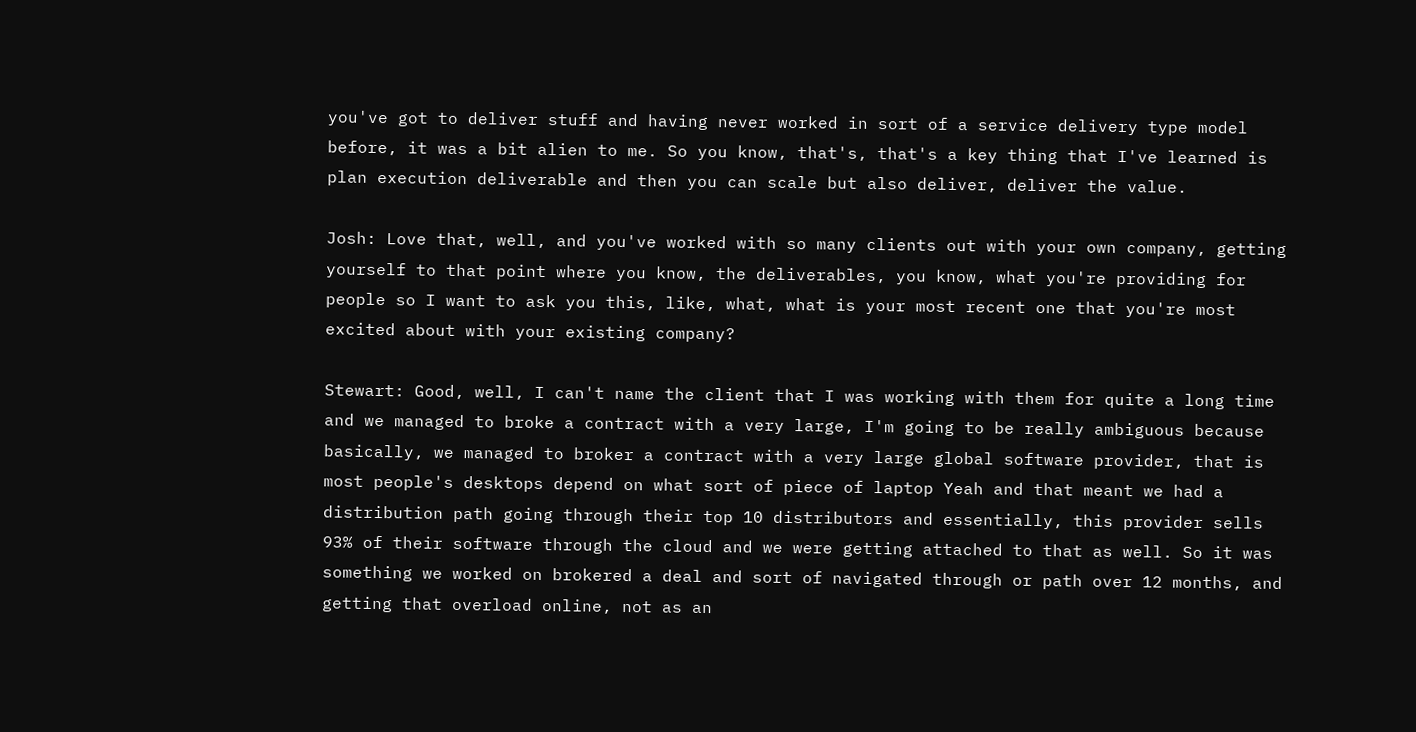you've got to deliver stuff and having never worked in sort of a service delivery type model before, it was a bit alien to me. So you know, that's, that's a key thing that I've learned is plan execution deliverable and then you can scale but also deliver, deliver the value.

Josh: Love that, well, and you've worked with so many clients out with your own company, getting yourself to that point where you know, the deliverables, you know, what you're providing for people so I want to ask you this, like, what, what is your most recent one that you're most excited about with your existing company?

Stewart: Good, well, I can't name the client that I was working with them for quite a long time and we managed to broke a contract with a very large, I'm going to be really ambiguous because basically, we managed to broker a contract with a very large global software provider, that is most people's desktops depend on what sort of piece of laptop Yeah and that meant we had a distribution path going through their top 10 distributors and essentially, this provider sells 93% of their software through the cloud and we were getting attached to that as well. So it was something we worked on brokered a deal and sort of navigated through or path over 12 months, and getting that overload online, not as an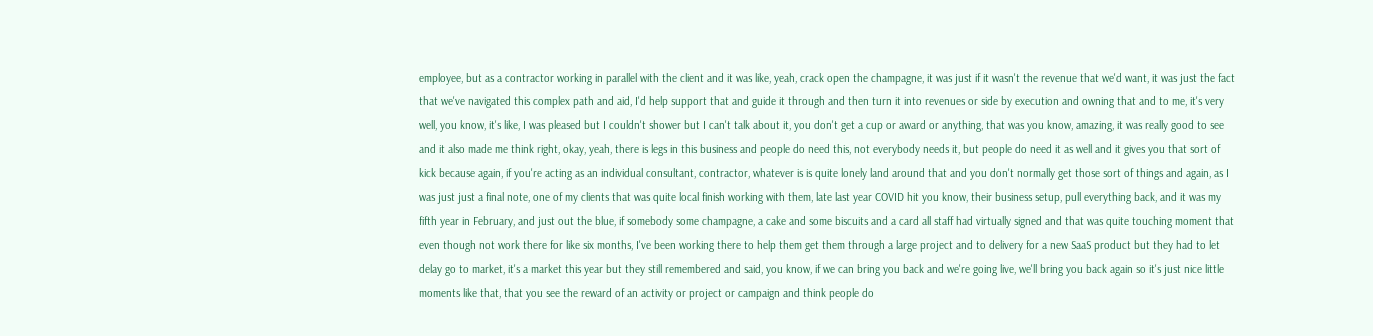employee, but as a contractor working in parallel with the client and it was like, yeah, crack open the champagne, it was just if it wasn't the revenue that we'd want, it was just the fact that we've navigated this complex path and aid, I'd help support that and guide it through and then turn it into revenues or side by execution and owning that and to me, it's very well, you know, it's like, I was pleased but I couldn't shower but I can't talk about it, you don't get a cup or award or anything, that was you know, amazing, it was really good to see and it also made me think right, okay, yeah, there is legs in this business and people do need this, not everybody needs it, but people do need it as well and it gives you that sort of kick because again, if you're acting as an individual consultant, contractor, whatever is is quite lonely land around that and you don't normally get those sort of things and again, as I was just just a final note, one of my clients that was quite local finish working with them, late last year COVID hit you know, their business setup, pull everything back, and it was my fifth year in February, and just out the blue, if somebody some champagne, a cake and some biscuits and a card all staff had virtually signed and that was quite touching moment that even though not work there for like six months, I've been working there to help them get them through a large project and to delivery for a new SaaS product but they had to let delay go to market, it's a market this year but they still remembered and said, you know, if we can bring you back and we're going live, we'll bring you back again so it's just nice little moments like that, that you see the reward of an activity or project or campaign and think people do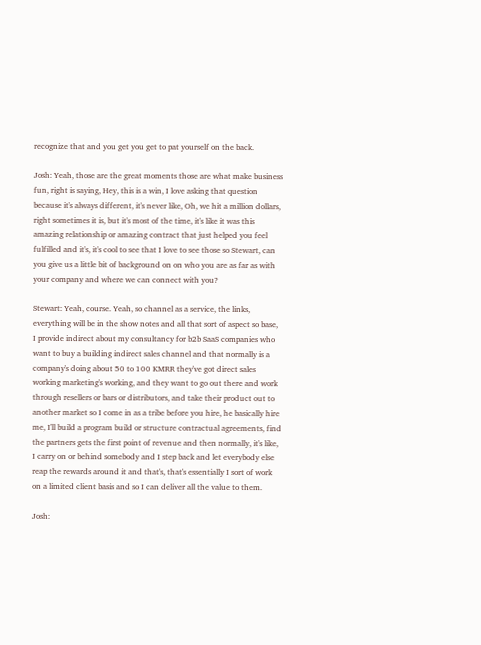recognize that and you get you get to pat yourself on the back.

Josh: Yeah, those are the great moments those are what make business fun, right is saying, Hey, this is a win, I love asking that question because it's always different, it's never like, Oh, we hit a million dollars, right sometimes it is, but it's most of the time, it's like it was this amazing relationship or amazing contract that just helped you feel fulfilled and it's, it's cool to see that I love to see those so Stewart, can you give us a little bit of background on on who you are as far as with your company and where we can connect with you?

Stewart: Yeah, course. Yeah, so channel as a service, the links, everything will be in the show notes and all that sort of aspect so base, I provide indirect about my consultancy for b2b SaaS companies who want to buy a building indirect sales channel and that normally is a company's doing about 50 to 100 KMRR they've got direct sales working marketing's working, and they want to go out there and work through resellers or bars or distributors, and take their product out to another market so I come in as a tribe before you hire, he basically hire me, I'll build a program build or structure contractual agreements, find the partners gets the first point of revenue and then normally, it's like, I carry on or behind somebody and I step back and let everybody else reap the rewards around it and that's, that's essentially I sort of work on a limited client basis and so I can deliver all the value to them.

Josh: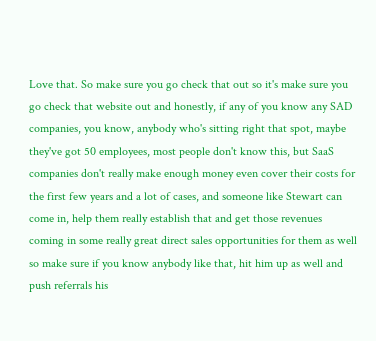Love that. So make sure you go check that out so it's make sure you go check that website out and honestly, if any of you know any SAD companies, you know, anybody who's sitting right that spot, maybe they've got 50 employees, most people don't know this, but SaaS companies don't really make enough money even cover their costs for the first few years and a lot of cases, and someone like Stewart can come in, help them really establish that and get those revenues coming in some really great direct sales opportunities for them as well so make sure if you know anybody like that, hit him up as well and push referrals his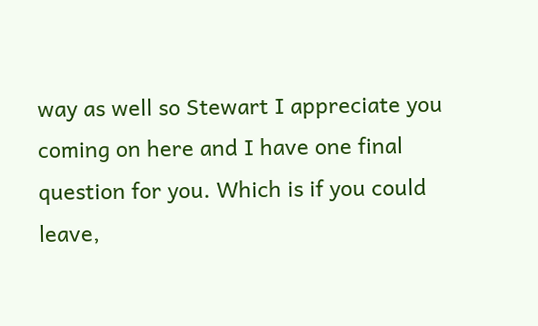way as well so Stewart I appreciate you coming on here and I have one final question for you. Which is if you could leave,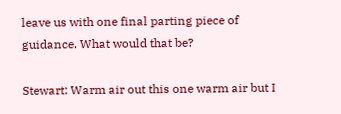leave us with one final parting piece of guidance. What would that be?

Stewart: Warm air out this one warm air but I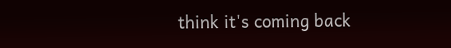think it's coming back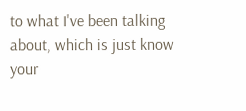to what I've been talking about, which is just know your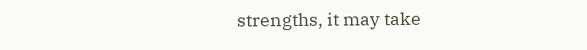strengths, it may take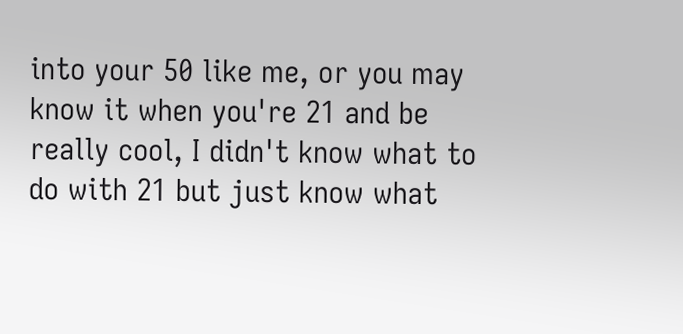into your 50 like me, or you may know it when you're 21 and be really cool, I didn't know what to do with 21 but just know what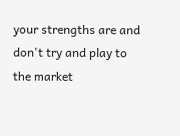your strengths are and don't try and play to the market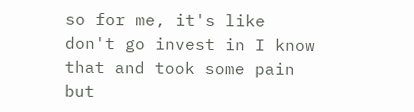so for me, it's like don't go invest in I know that and took some pain but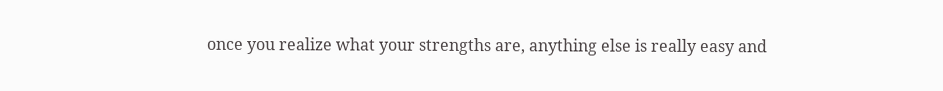once you realize what your strengths are, anything else is really easy and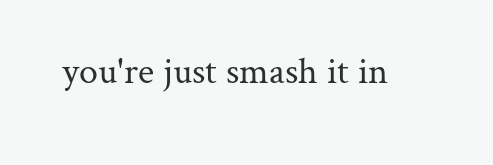you're just smash it in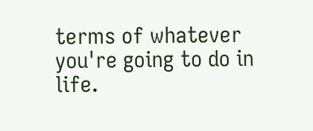terms of whatever you're going to do in life.